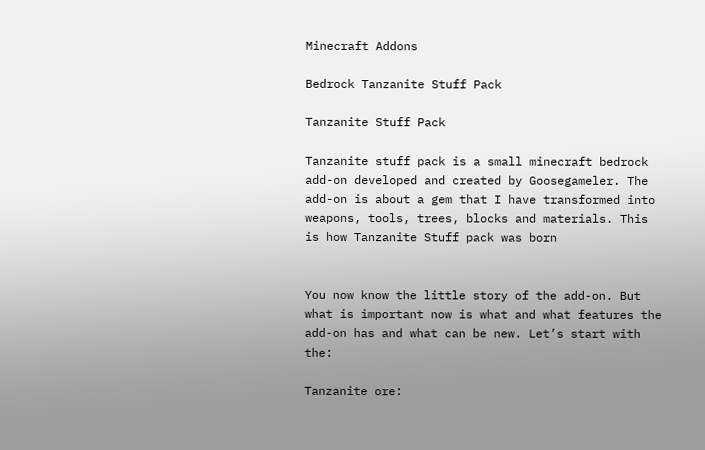Minecraft Addons

Bedrock Tanzanite Stuff Pack

Tanzanite Stuff Pack

Tanzanite stuff pack is a small minecraft bedrock add-on developed and created by Goosegameler. The add-on is about a gem that I have transformed into weapons, tools, trees, blocks and materials. This is how Tanzanite Stuff pack was born


You now know the little story of the add-on. But what is important now is what and what features the add-on has and what can be new. Let’s start with the:

Tanzanite ore: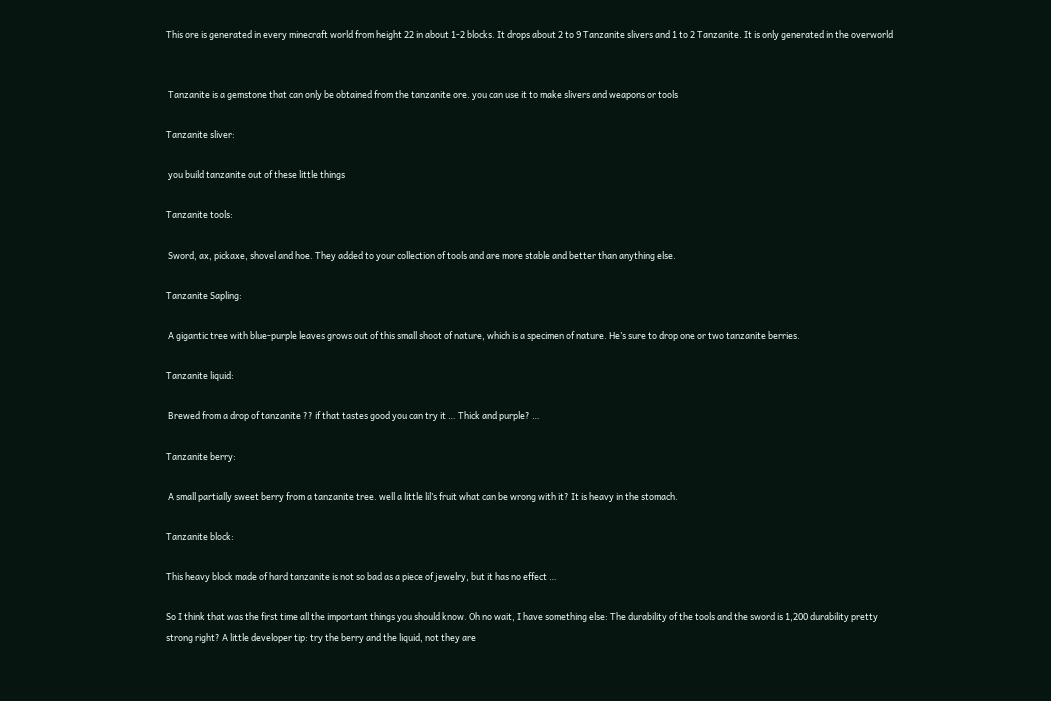This ore is generated in every minecraft world from height 22 in about 1-2 blocks. It drops about 2 to 9 Tanzanite slivers and 1 to 2 Tanzanite. It is only generated in the overworld


 Tanzanite is a gemstone that can only be obtained from the tanzanite ore. you can use it to make slivers and weapons or tools

Tanzanite sliver:

 you build tanzanite out of these little things

Tanzanite tools:

 Sword, ax, pickaxe, shovel and hoe. They added to your collection of tools and are more stable and better than anything else.

Tanzanite Sapling:

 A gigantic tree with blue-purple leaves grows out of this small shoot of nature, which is a specimen of nature. He’s sure to drop one or two tanzanite berries.

Tanzanite liquid:

 Brewed from a drop of tanzanite ?? if that tastes good you can try it … Thick and purple? …

Tanzanite berry:

 A small partially sweet berry from a tanzanite tree. well a little lil’s fruit what can be wrong with it? It is heavy in the stomach.

Tanzanite block:

This heavy block made of hard tanzanite is not so bad as a piece of jewelry, but it has no effect …

So I think that was the first time all the important things you should know. Oh no wait, I have something else: The durability of the tools and the sword is 1,200 durability pretty strong right? A little developer tip: try the berry and the liquid, not they are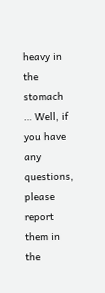heavy in the stomach … Well, if you have any questions, please report them in the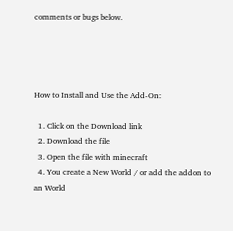comments or bugs below.




How to Install and Use the Add-On:

  1. Click on the Download link
  2. Download the file
  3. Open the file with minecraft
  4. You create a New World / or add the addon to an World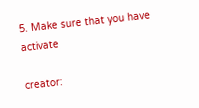5. Make sure that you have activate

creator: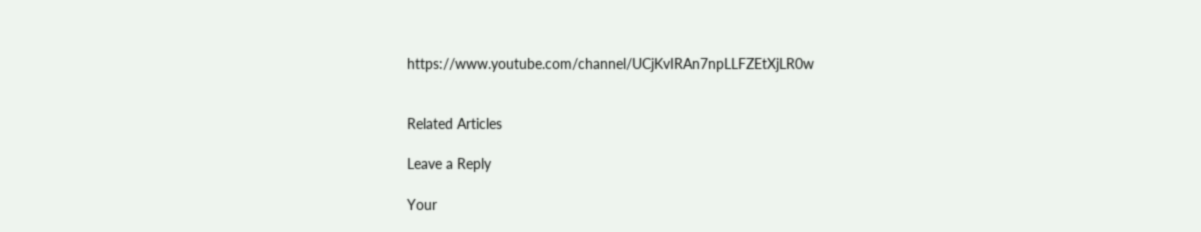https://www.youtube.com/channel/UCjKvIRAn7npLLFZEtXjLR0w


Related Articles

Leave a Reply

Your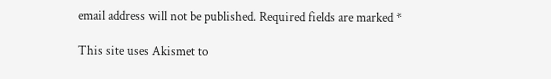email address will not be published. Required fields are marked *

This site uses Akismet to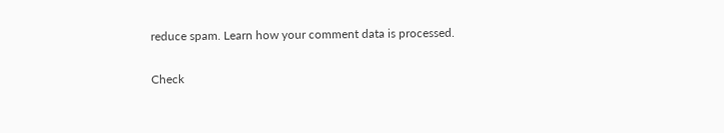reduce spam. Learn how your comment data is processed.

Check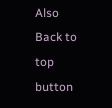Also
Back to top button